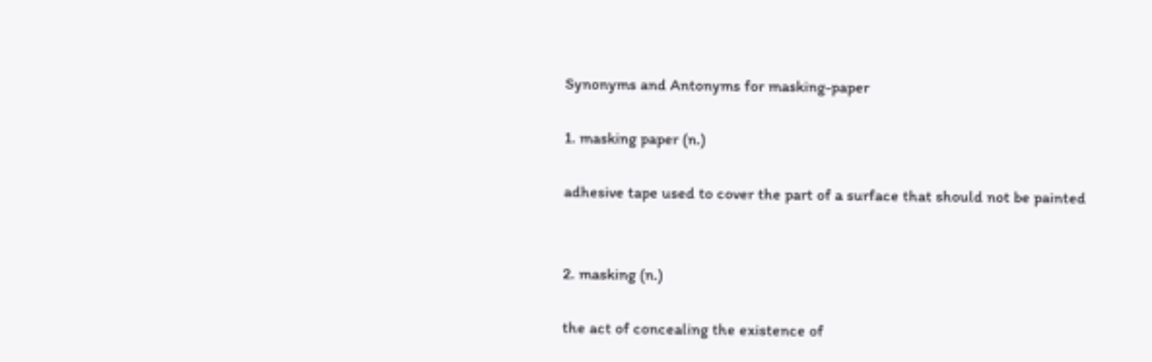Synonyms and Antonyms for masking-paper

1. masking paper (n.)

adhesive tape used to cover the part of a surface that should not be painted


2. masking (n.)

the act of concealing the existence of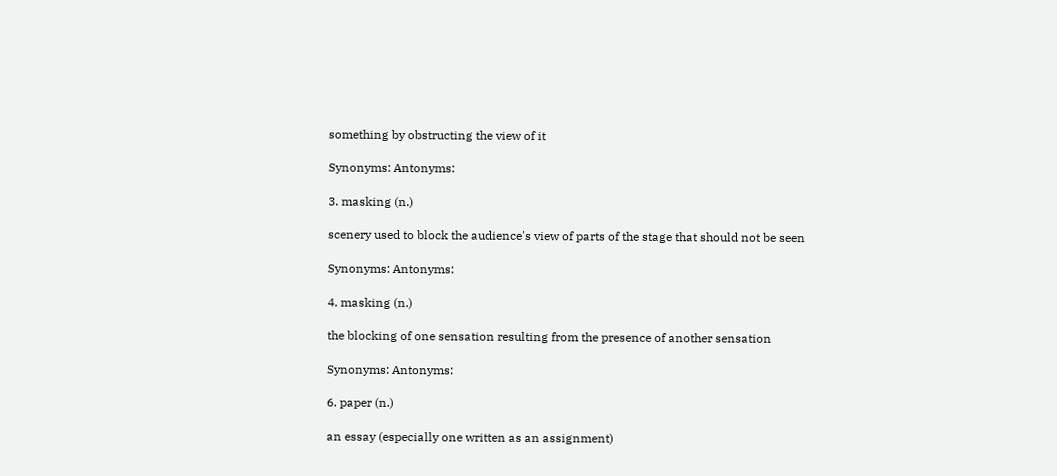something by obstructing the view of it

Synonyms: Antonyms:

3. masking (n.)

scenery used to block the audience's view of parts of the stage that should not be seen

Synonyms: Antonyms:

4. masking (n.)

the blocking of one sensation resulting from the presence of another sensation

Synonyms: Antonyms:

6. paper (n.)

an essay (especially one written as an assignment)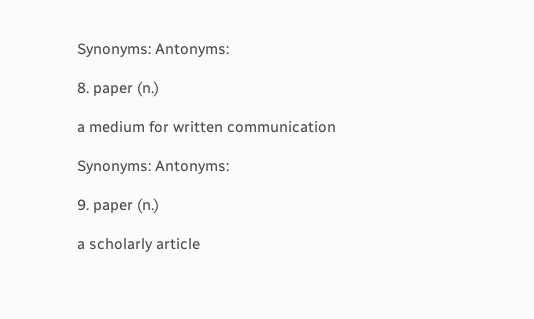Synonyms: Antonyms:

8. paper (n.)

a medium for written communication

Synonyms: Antonyms:

9. paper (n.)

a scholarly article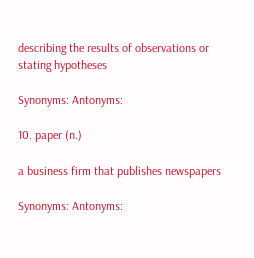describing the results of observations or stating hypotheses

Synonyms: Antonyms:

10. paper (n.)

a business firm that publishes newspapers

Synonyms: Antonyms: